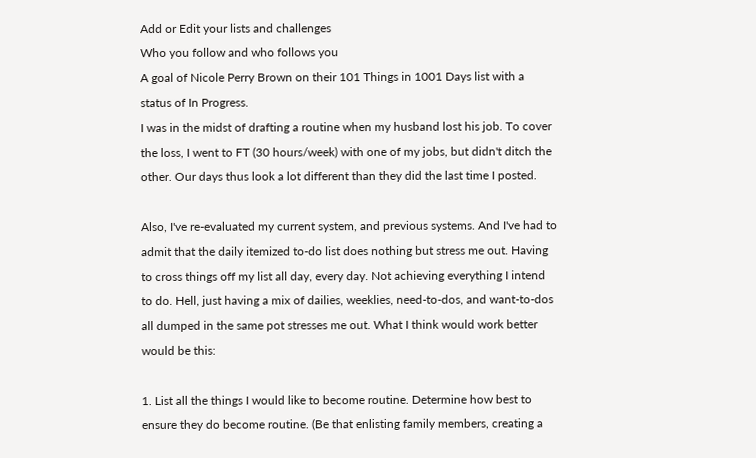Add or Edit your lists and challenges
Who you follow and who follows you
A goal of Nicole Perry Brown on their 101 Things in 1001 Days list with a status of In Progress.
I was in the midst of drafting a routine when my husband lost his job. To cover the loss, I went to FT (30 hours/week) with one of my jobs, but didn't ditch the other. Our days thus look a lot different than they did the last time I posted.

Also, I've re-evaluated my current system, and previous systems. And I've had to admit that the daily itemized to-do list does nothing but stress me out. Having to cross things off my list all day, every day. Not achieving everything I intend to do. Hell, just having a mix of dailies, weeklies, need-to-dos, and want-to-dos all dumped in the same pot stresses me out. What I think would work better would be this:

1. List all the things I would like to become routine. Determine how best to ensure they do become routine. (Be that enlisting family members, creating a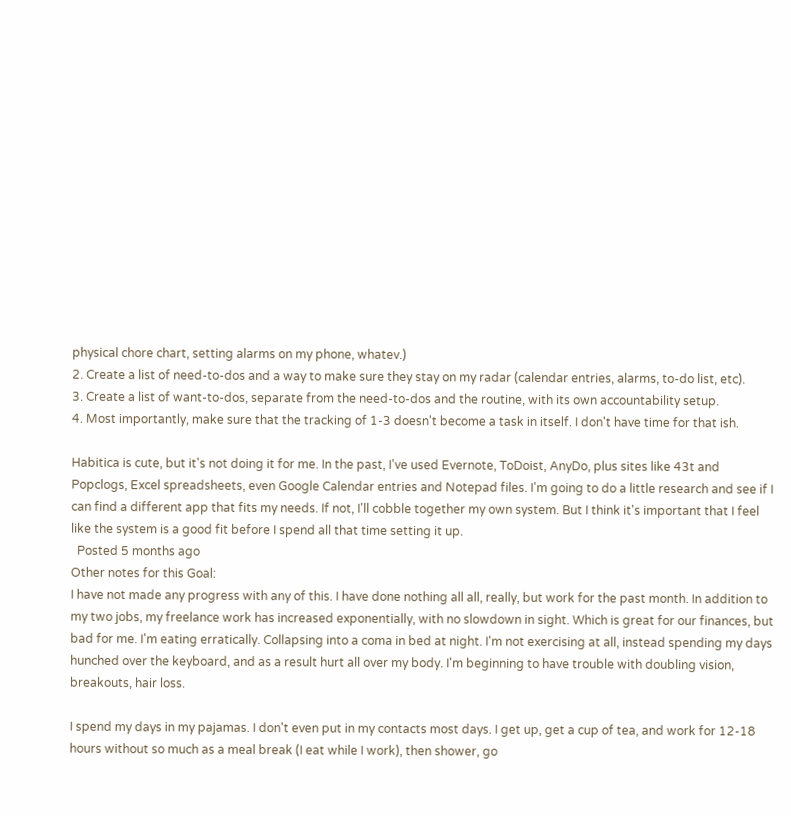physical chore chart, setting alarms on my phone, whatev.)
2. Create a list of need-to-dos and a way to make sure they stay on my radar (calendar entries, alarms, to-do list, etc).
3. Create a list of want-to-dos, separate from the need-to-dos and the routine, with its own accountability setup.
4. Most importantly, make sure that the tracking of 1-3 doesn't become a task in itself. I don't have time for that ish.

Habitica is cute, but it's not doing it for me. In the past, I've used Evernote, ToDoist, AnyDo, plus sites like 43t and Popclogs, Excel spreadsheets, even Google Calendar entries and Notepad files. I'm going to do a little research and see if I can find a different app that fits my needs. If not, I'll cobble together my own system. But I think it's important that I feel like the system is a good fit before I spend all that time setting it up.
  Posted 5 months ago
Other notes for this Goal:
I have not made any progress with any of this. I have done nothing all all, really, but work for the past month. In addition to my two jobs, my freelance work has increased exponentially, with no slowdown in sight. Which is great for our finances, but bad for me. I'm eating erratically. Collapsing into a coma in bed at night. I'm not exercising at all, instead spending my days hunched over the keyboard, and as a result hurt all over my body. I'm beginning to have trouble with doubling vision, breakouts, hair loss.

I spend my days in my pajamas. I don't even put in my contacts most days. I get up, get a cup of tea, and work for 12-18 hours without so much as a meal break (I eat while I work), then shower, go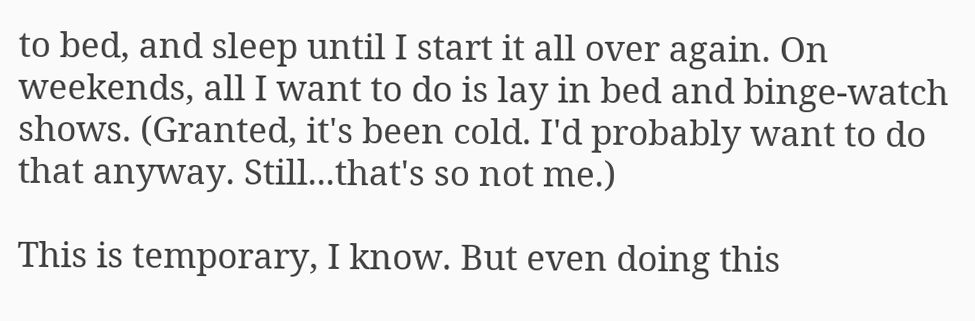to bed, and sleep until I start it all over again. On weekends, all I want to do is lay in bed and binge-watch shows. (Granted, it's been cold. I'd probably want to do that anyway. Still...that's so not me.)

This is temporary, I know. But even doing this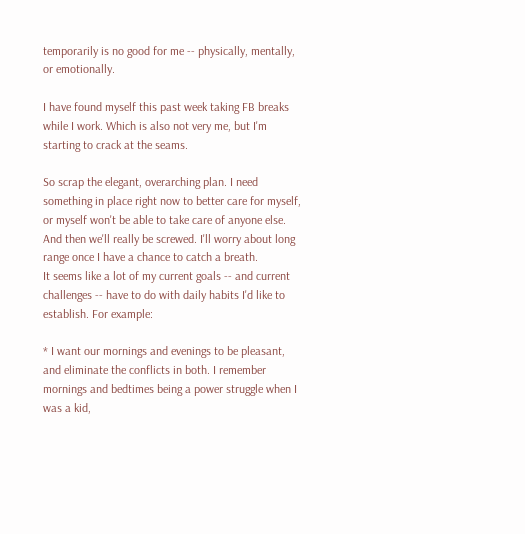temporarily is no good for me -- physically, mentally, or emotionally.

I have found myself this past week taking FB breaks while I work. Which is also not very me, but I'm starting to crack at the seams.

So scrap the elegant, overarching plan. I need something in place right now to better care for myself, or myself won't be able to take care of anyone else. And then we'll really be screwed. I'll worry about long range once I have a chance to catch a breath.
It seems like a lot of my current goals -- and current challenges -- have to do with daily habits I'd like to establish. For example:

* I want our mornings and evenings to be pleasant, and eliminate the conflicts in both. I remember mornings and bedtimes being a power struggle when I was a kid,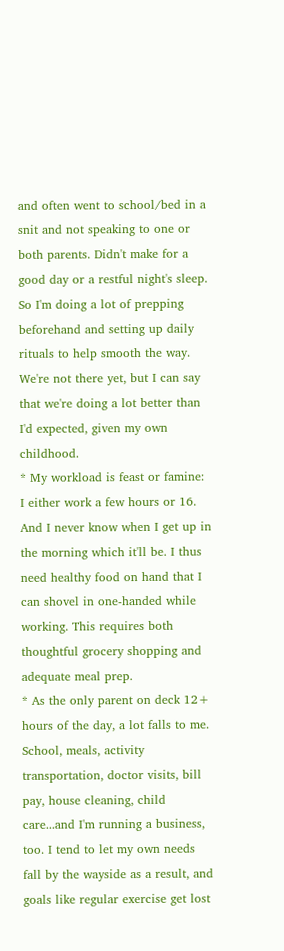and often went to school/bed in a snit and not speaking to one or both parents. Didn't make for a good day or a restful night's sleep. So I'm doing a lot of prepping beforehand and setting up daily rituals to help smooth the way. We're not there yet, but I can say that we're doing a lot better than I'd expected, given my own childhood.
* My workload is feast or famine: I either work a few hours or 16. And I never know when I get up in the morning which it'll be. I thus need healthy food on hand that I can shovel in one-handed while working. This requires both thoughtful grocery shopping and adequate meal prep.
* As the only parent on deck 12+ hours of the day, a lot falls to me. School, meals, activity transportation, doctor visits, bill pay, house cleaning, child care...and I'm running a business, too. I tend to let my own needs fall by the wayside as a result, and goals like regular exercise get lost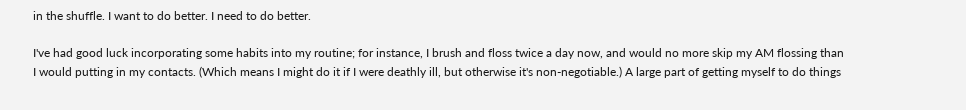in the shuffle. I want to do better. I need to do better.

I've had good luck incorporating some habits into my routine; for instance, I brush and floss twice a day now, and would no more skip my AM flossing than I would putting in my contacts. (Which means I might do it if I were deathly ill, but otherwise it's non-negotiable.) A large part of getting myself to do things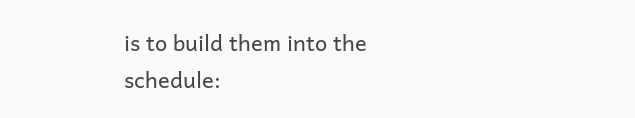is to build them into the schedule: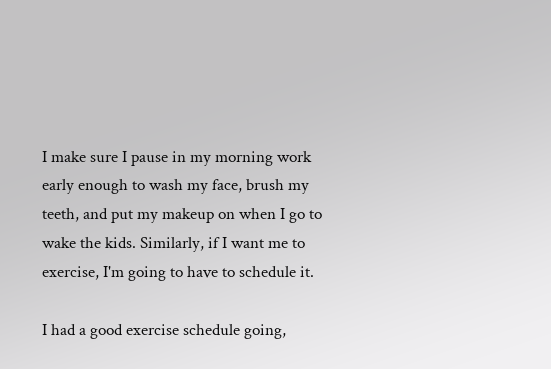I make sure I pause in my morning work early enough to wash my face, brush my teeth, and put my makeup on when I go to wake the kids. Similarly, if I want me to exercise, I'm going to have to schedule it.

I had a good exercise schedule going,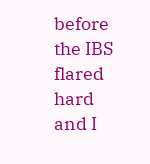before the IBS flared hard and I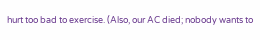hurt too bad to exercise. (Also, our AC died; nobody wants to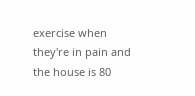exercise when they're in pain and the house is 80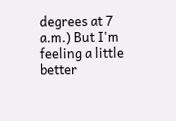degrees at 7 a.m.) But I'm feeling a little better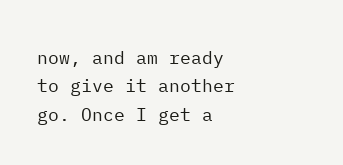now, and am ready to give it another go. Once I get a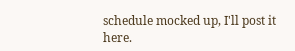schedule mocked up, I'll post it here.